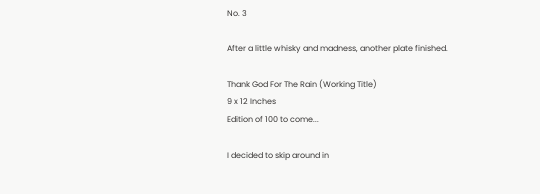No. 3

After a little whisky and madness, another plate finished.

Thank God For The Rain (Working Title)
9 x 12 Inches
Edition of 100 to come...

I decided to skip around in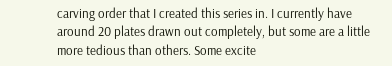carving order that I created this series in. I currently have around 20 plates drawn out completely, but some are a little more tedious than others. Some excite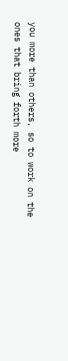you more than others, so to work on the ones that bring forth more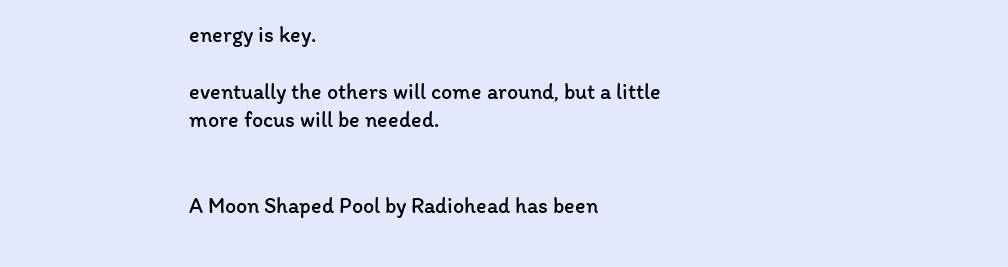energy is key.

eventually the others will come around, but a little more focus will be needed.


A Moon Shaped Pool by Radiohead has been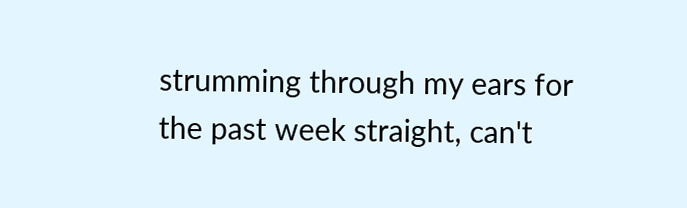strumming through my ears for the past week straight, can't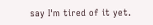say I'm tired of it yet.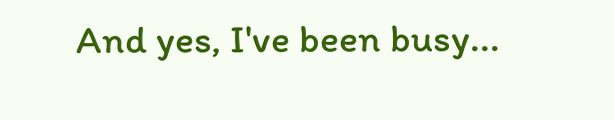And yes, I've been busy...